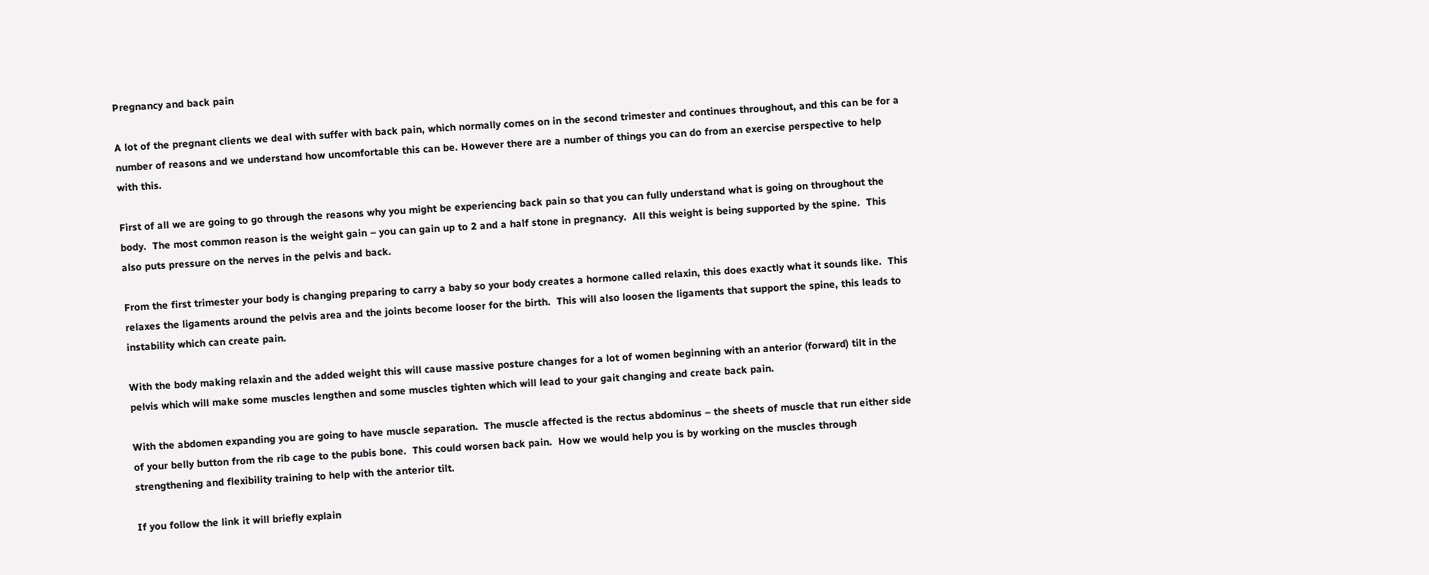Pregnancy and back pain

A lot of the pregnant clients we deal with suffer with back pain, which normally comes on in the second trimester and continues throughout, and this can be for a number of reasons and we understand how uncomfortable this can be. However there are a number of things you can do from an exercise perspective to help with this.

First of all we are going to go through the reasons why you might be experiencing back pain so that you can fully understand what is going on throughout the body.  The most common reason is the weight gain – you can gain up to 2 and a half stone in pregnancy.  All this weight is being supported by the spine.  This also puts pressure on the nerves in the pelvis and back.

From the first trimester your body is changing preparing to carry a baby so your body creates a hormone called relaxin, this does exactly what it sounds like.  This relaxes the ligaments around the pelvis area and the joints become looser for the birth.  This will also loosen the ligaments that support the spine, this leads to instability which can create pain.

With the body making relaxin and the added weight this will cause massive posture changes for a lot of women beginning with an anterior (forward) tilt in the pelvis which will make some muscles lengthen and some muscles tighten which will lead to your gait changing and create back pain.

With the abdomen expanding you are going to have muscle separation.  The muscle affected is the rectus abdominus – the sheets of muscle that run either side of your belly button from the rib cage to the pubis bone.  This could worsen back pain.  How we would help you is by working on the muscles through strengthening and flexibility training to help with the anterior tilt.

If you follow the link it will briefly explain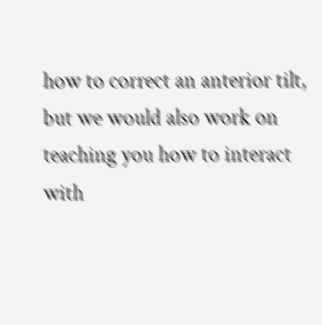how to correct an anterior tilt, but we would also work on teaching you how to interact with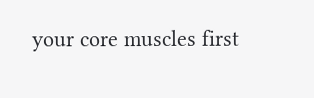your core muscles first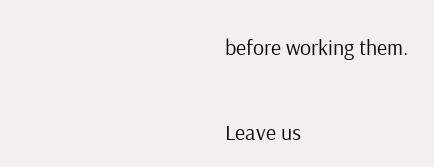before working them.


Leave us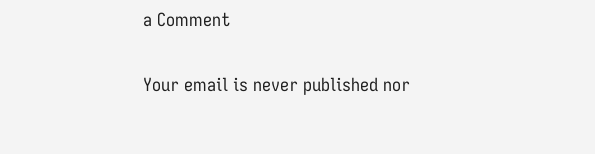a Comment

Your email is never published nor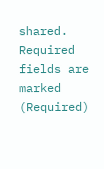shared. Required fields are marked (Required)